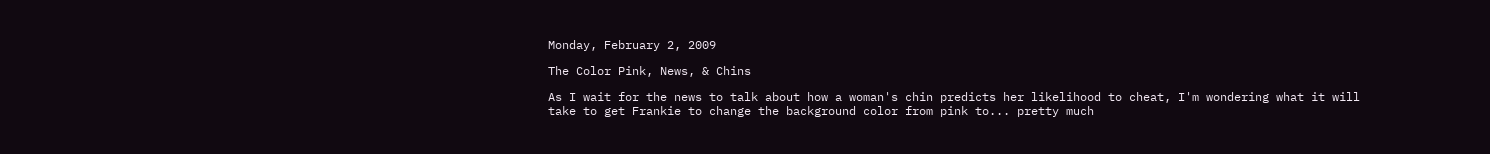Monday, February 2, 2009

The Color Pink, News, & Chins

As I wait for the news to talk about how a woman's chin predicts her likelihood to cheat, I'm wondering what it will take to get Frankie to change the background color from pink to... pretty much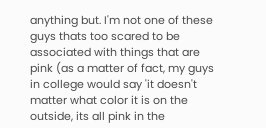anything but. I'm not one of these guys thats too scared to be associated with things that are pink (as a matter of fact, my guys in college would say 'it doesn't matter what color it is on the outside, its all pink in the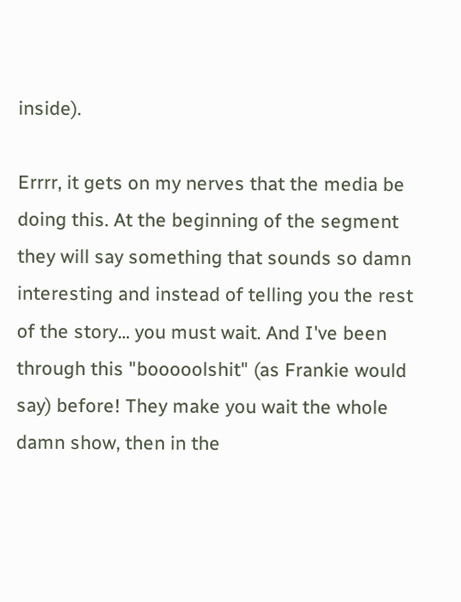inside).

Errrr, it gets on my nerves that the media be doing this. At the beginning of the segment they will say something that sounds so damn interesting and instead of telling you the rest of the story... you must wait. And I've been through this "booooolshit" (as Frankie would say) before! They make you wait the whole damn show, then in the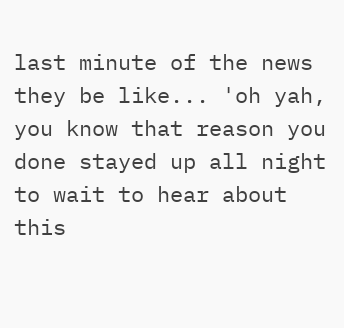last minute of the news they be like... 'oh yah, you know that reason you done stayed up all night to wait to hear about this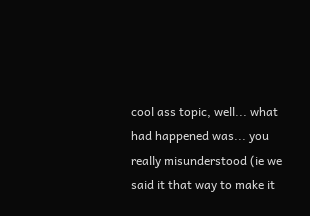cool ass topic, well... what had happened was... you really misunderstood (ie we said it that way to make it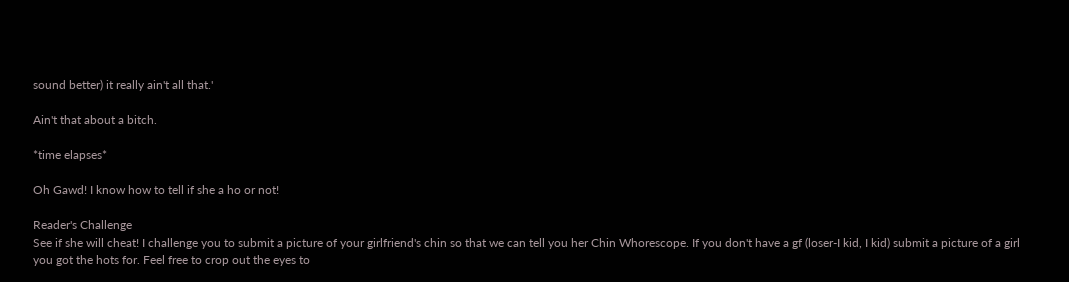sound better) it really ain't all that.'

Ain't that about a bitch.

*time elapses*

Oh Gawd! I know how to tell if she a ho or not!

Reader's Challenge
See if she will cheat! I challenge you to submit a picture of your girlfriend's chin so that we can tell you her Chin Whorescope. If you don't have a gf (loser-I kid, I kid) submit a picture of a girl you got the hots for. Feel free to crop out the eyes to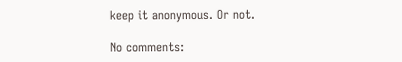keep it anonymous. Or not.

No comments: